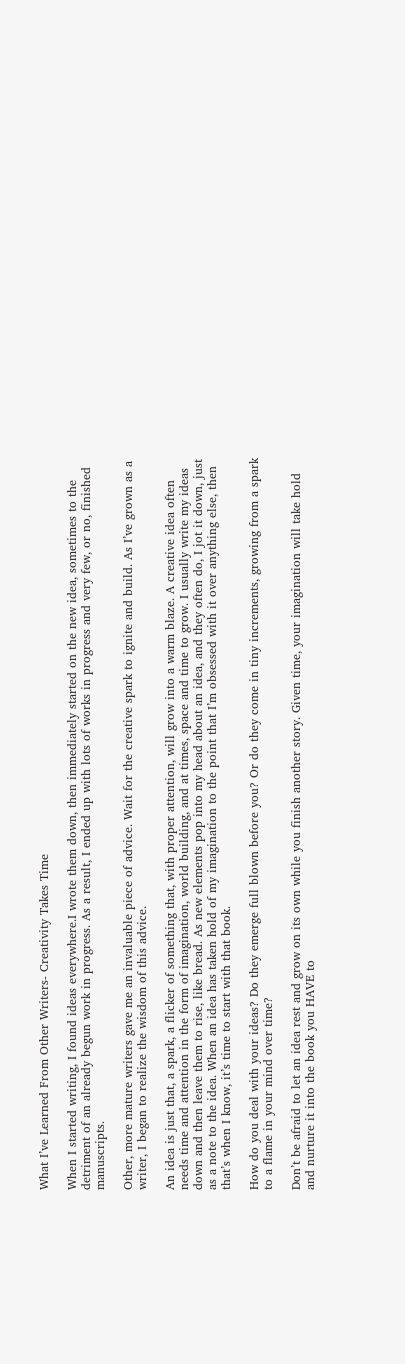What I’ve Learned From Other Writers- Creativity Takes Time

When I started writing, I found ideas everywhere.I wrote them down, then immediately started on the new idea, sometimes to the detriment of an already begun work in progress. As a result, I ended up with lots of works in progress and very few, or no, finished manuscripts.

Other, more mature writers gave me an invaluable piece of advice. Wait for the creative spark to ignite and build. As I’ve grown as a writer, I began to realize the wisdom of this advice.

An idea is just that, a spark, a flicker of something that, with proper attention, will grow into a warm blaze. A creative idea often needs time and attention in the form of imagination, world building, and at times, space and time to grow. I usually write my ideas down and then leave them to rise, like bread. As new elements pop into my head about an idea, and they often do, I jot it down, just as a note to the idea. When an idea has taken hold of my imagination to the point that I’m obsessed with it over anything else, then that’s when I know, it’s time to start with that book.

How do you deal with your ideas? Do they emerge full blown before you? Or do they come in tiny increments, growing from a spark to a flame in your mind over time?

Don’t be afraid to let an idea rest and grow on its own while you finish another story. Given time, your imagination will take hold and nurture it into the book you HAVE to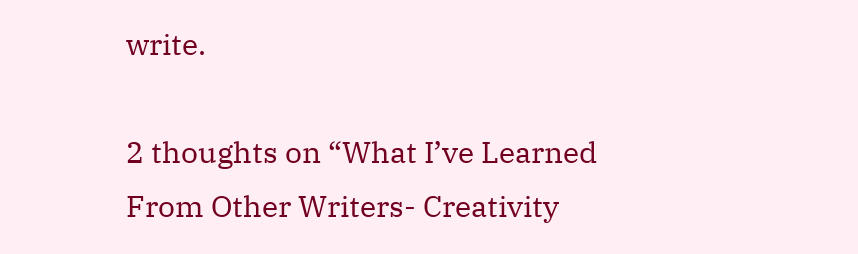write.

2 thoughts on “What I’ve Learned From Other Writers- Creativity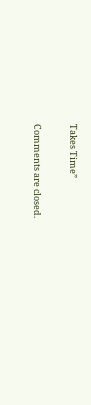Takes Time”

Comments are closed.